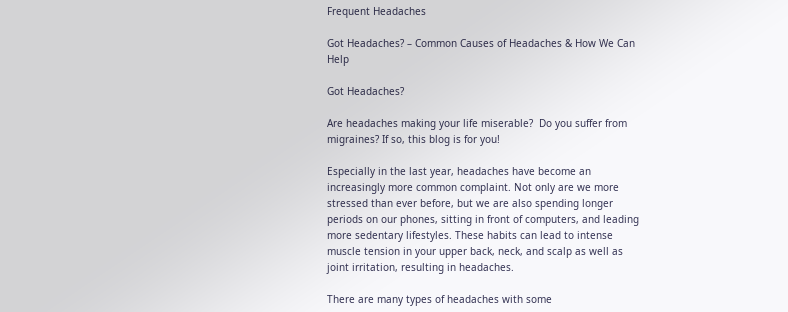Frequent Headaches

Got Headaches? – Common Causes of Headaches & How We Can Help

Got Headaches?

Are headaches making your life miserable?  Do you suffer from migraines? If so, this blog is for you!

Especially in the last year, headaches have become an increasingly more common complaint. Not only are we more stressed than ever before, but we are also spending longer periods on our phones, sitting in front of computers, and leading more sedentary lifestyles. These habits can lead to intense muscle tension in your upper back, neck, and scalp as well as joint irritation, resulting in headaches.

There are many types of headaches with some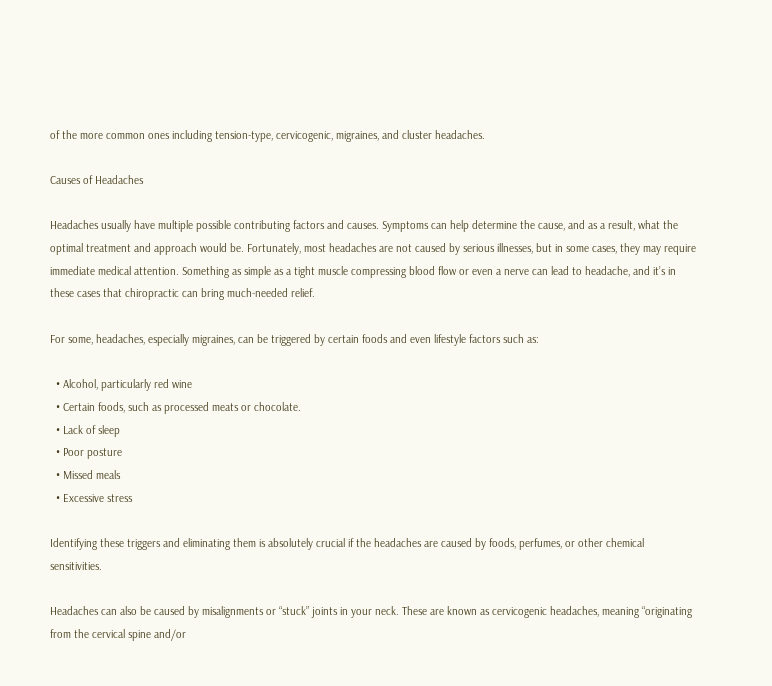of the more common ones including tension-type, cervicogenic, migraines, and cluster headaches.

Causes of Headaches

Headaches usually have multiple possible contributing factors and causes. Symptoms can help determine the cause, and as a result, what the optimal treatment and approach would be. Fortunately, most headaches are not caused by serious illnesses, but in some cases, they may require immediate medical attention. Something as simple as a tight muscle compressing blood flow or even a nerve can lead to headache, and it’s in these cases that chiropractic can bring much-needed relief.

For some, headaches, especially migraines, can be triggered by certain foods and even lifestyle factors such as:

  • Alcohol, particularly red wine
  • Certain foods, such as processed meats or chocolate.
  • Lack of sleep
  • Poor posture
  • Missed meals
  • Excessive stress

Identifying these triggers and eliminating them is absolutely crucial if the headaches are caused by foods, perfumes, or other chemical sensitivities.

Headaches can also be caused by misalignments or “stuck” joints in your neck. These are known as cervicogenic headaches, meaning “originating from the cervical spine and/or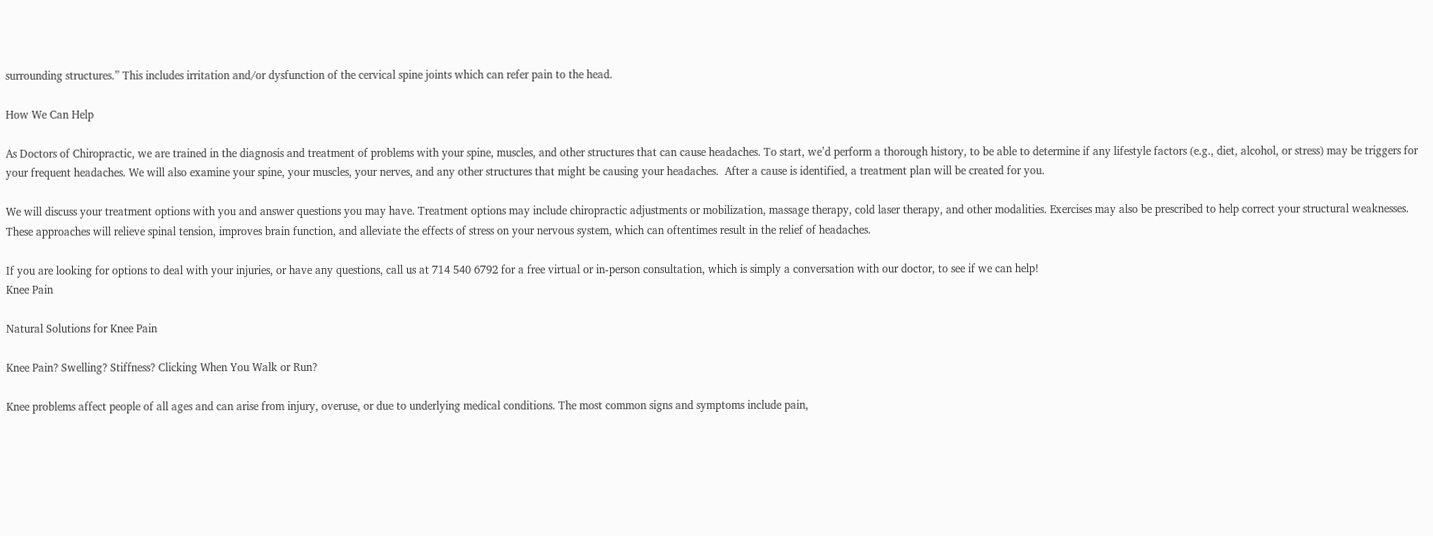surrounding structures.” This includes irritation and/or dysfunction of the cervical spine joints which can refer pain to the head.

How We Can Help

As Doctors of Chiropractic, we are trained in the diagnosis and treatment of problems with your spine, muscles, and other structures that can cause headaches. To start, we’d perform a thorough history, to be able to determine if any lifestyle factors (e.g., diet, alcohol, or stress) may be triggers for your frequent headaches. We will also examine your spine, your muscles, your nerves, and any other structures that might be causing your headaches.  After a cause is identified, a treatment plan will be created for you.

We will discuss your treatment options with you and answer questions you may have. Treatment options may include chiropractic adjustments or mobilization, massage therapy, cold laser therapy, and other modalities. Exercises may also be prescribed to help correct your structural weaknesses. These approaches will relieve spinal tension, improves brain function, and alleviate the effects of stress on your nervous system, which can oftentimes result in the relief of headaches.

If you are looking for options to deal with your injuries, or have any questions, call us at 714 540 6792 for a free virtual or in-person consultation, which is simply a conversation with our doctor, to see if we can help!
Knee Pain

Natural Solutions for Knee Pain

Knee Pain? Swelling? Stiffness? Clicking When You Walk or Run?

Knee problems affect people of all ages and can arise from injury, overuse, or due to underlying medical conditions. The most common signs and symptoms include pain,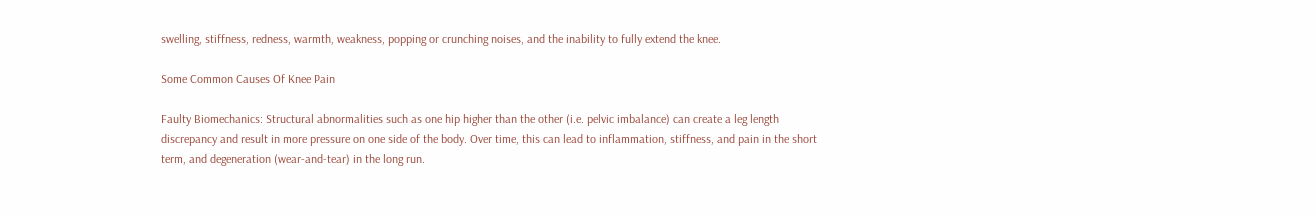swelling, stiffness, redness, warmth, weakness, popping or crunching noises, and the inability to fully extend the knee.

Some Common Causes Of Knee Pain

Faulty Biomechanics: Structural abnormalities such as one hip higher than the other (i.e. pelvic imbalance) can create a leg length discrepancy and result in more pressure on one side of the body. Over time, this can lead to inflammation, stiffness, and pain in the short term, and degeneration (wear-and-tear) in the long run.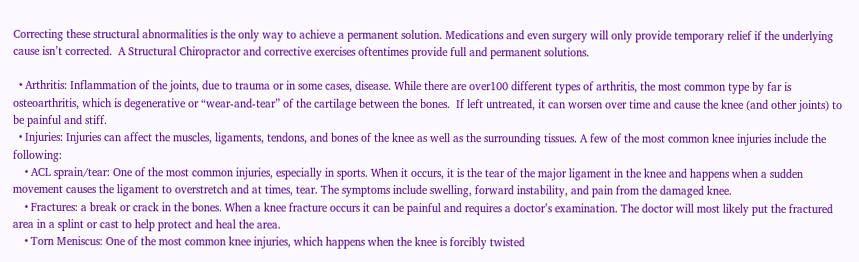Correcting these structural abnormalities is the only way to achieve a permanent solution. Medications and even surgery will only provide temporary relief if the underlying cause isn’t corrected.  A Structural Chiropractor and corrective exercises oftentimes provide full and permanent solutions.

  • Arthritis: Inflammation of the joints, due to trauma or in some cases, disease. While there are over100 different types of arthritis, the most common type by far is osteoarthritis, which is degenerative or “wear-and-tear” of the cartilage between the bones.  If left untreated, it can worsen over time and cause the knee (and other joints) to be painful and stiff.
  • Injuries: Injuries can affect the muscles, ligaments, tendons, and bones of the knee as well as the surrounding tissues. A few of the most common knee injuries include the following:
    • ACL sprain/tear: One of the most common injuries, especially in sports. When it occurs, it is the tear of the major ligament in the knee and happens when a sudden movement causes the ligament to overstretch and at times, tear. The symptoms include swelling, forward instability, and pain from the damaged knee.
    • Fractures: a break or crack in the bones. When a knee fracture occurs it can be painful and requires a doctor’s examination. The doctor will most likely put the fractured area in a splint or cast to help protect and heal the area.
    • Torn Meniscus: One of the most common knee injuries, which happens when the knee is forcibly twisted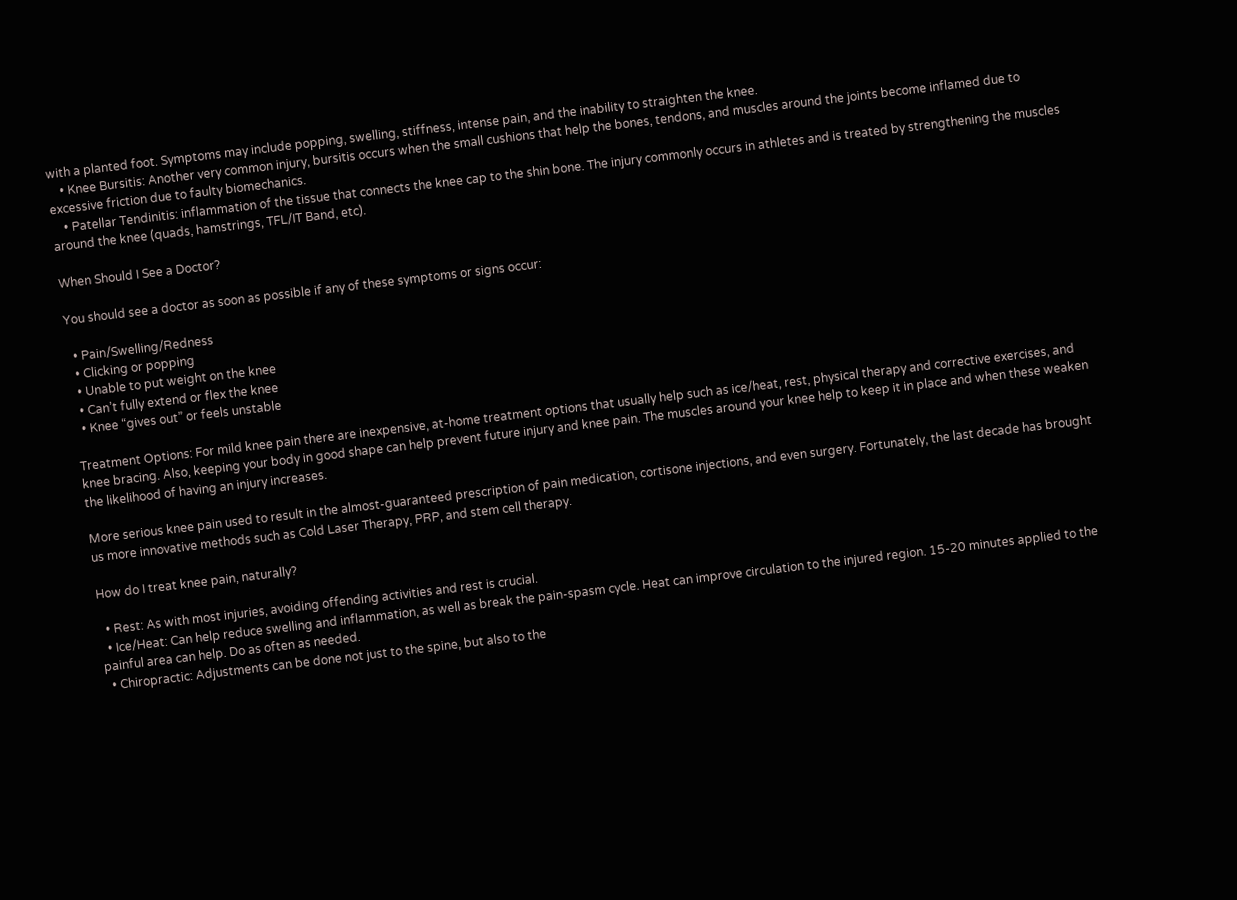with a planted foot. Symptoms may include popping, swelling, stiffness, intense pain, and the inability to straighten the knee.
    • Knee Bursitis: Another very common injury, bursitis occurs when the small cushions that help the bones, tendons, and muscles around the joints become inflamed due to excessive friction due to faulty biomechanics.
    • Patellar Tendinitis: inflammation of the tissue that connects the knee cap to the shin bone. The injury commonly occurs in athletes and is treated by strengthening the muscles around the knee (quads, hamstrings, TFL/IT Band, etc).

When Should I See a Doctor?

You should see a doctor as soon as possible if any of these symptoms or signs occur:

  • Pain/Swelling/Redness
  • Clicking or popping
  • Unable to put weight on the knee
  • Can’t fully extend or flex the knee
  • Knee “gives out” or feels unstable

Treatment Options: For mild knee pain there are inexpensive, at-home treatment options that usually help such as ice/heat, rest, physical therapy and corrective exercises, and knee bracing. Also, keeping your body in good shape can help prevent future injury and knee pain. The muscles around your knee help to keep it in place and when these weaken the likelihood of having an injury increases.

More serious knee pain used to result in the almost-guaranteed prescription of pain medication, cortisone injections, and even surgery. Fortunately, the last decade has brought us more innovative methods such as Cold Laser Therapy, PRP, and stem cell therapy.

How do I treat knee pain, naturally?

  • Rest: As with most injuries, avoiding offending activities and rest is crucial.
  • Ice/Heat: Can help reduce swelling and inflammation, as well as break the pain-spasm cycle. Heat can improve circulation to the injured region. 15-20 minutes applied to the painful area can help. Do as often as needed.
  • Chiropractic: Adjustments can be done not just to the spine, but also to the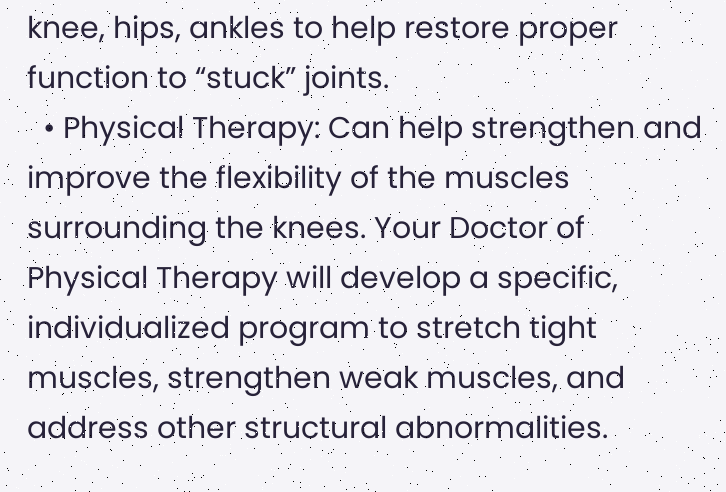knee, hips, ankles to help restore proper function to “stuck” joints.
  • Physical Therapy: Can help strengthen and improve the flexibility of the muscles surrounding the knees. Your Doctor of Physical Therapy will develop a specific, individualized program to stretch tight muscles, strengthen weak muscles, and address other structural abnormalities.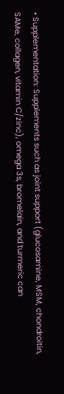• Supplementation: Supplements such as joint support (glucosamine, MSM, chondroitin, SAMe, collagen, vitamin C/zinc), omega 3s, bromelain, and turmeric can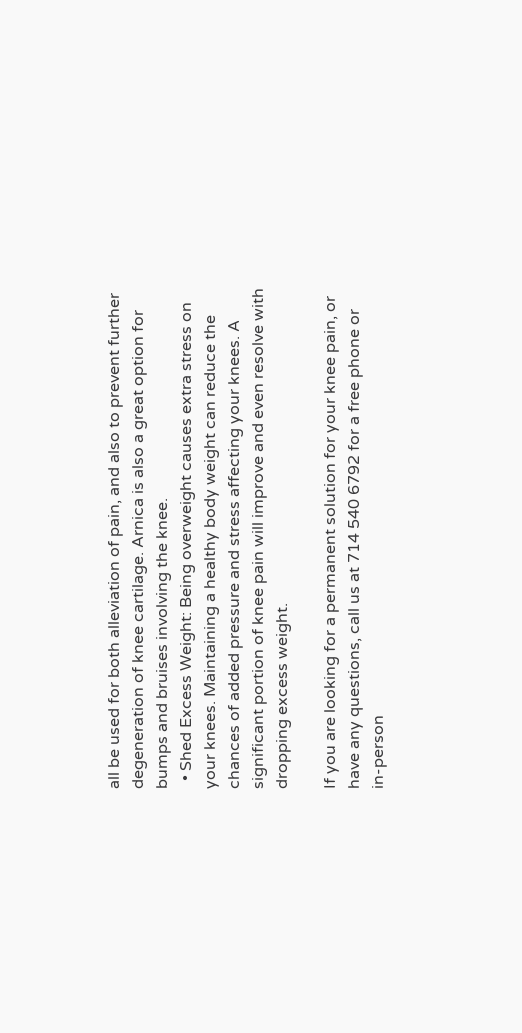all be used for both alleviation of pain, and also to prevent further degeneration of knee cartilage. Arnica is also a great option for bumps and bruises involving the knee.
  • Shed Excess Weight: Being overweight causes extra stress on your knees. Maintaining a healthy body weight can reduce the chances of added pressure and stress affecting your knees. A significant portion of knee pain will improve and even resolve with dropping excess weight.

If you are looking for a permanent solution for your knee pain, or have any questions, call us at 714 540 6792 for a free phone or in-person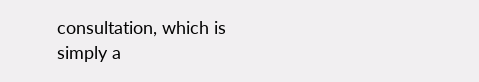consultation, which is simply a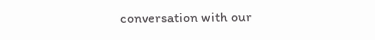conversation with our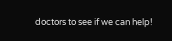doctors to see if we can help!